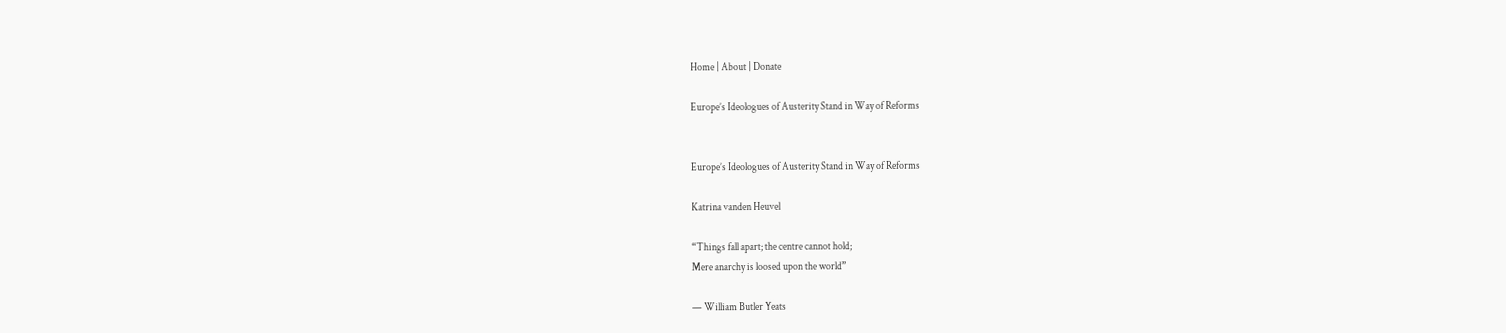Home | About | Donate

Europe’s Ideologues of Austerity Stand in Way of Reforms


Europe’s Ideologues of Austerity Stand in Way of Reforms

Katrina vanden Heuvel

“Things fall apart; the centre cannot hold;
Mere anarchy is loosed upon the world”

— William Butler Yeats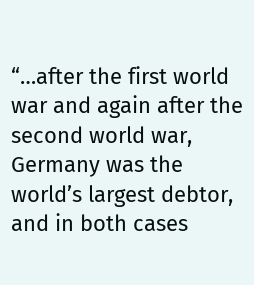“…after the first world war and again after the second world war, Germany was the world’s largest debtor, and in both cases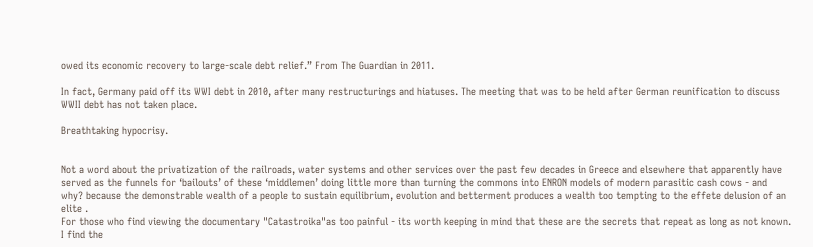owed its economic recovery to large-scale debt relief.” From The Guardian in 2011.

In fact, Germany paid off its WWI debt in 2010, after many restructurings and hiatuses. The meeting that was to be held after German reunification to discuss WWII debt has not taken place.

Breathtaking hypocrisy.


Not a word about the privatization of the railroads, water systems and other services over the past few decades in Greece and elsewhere that apparently have served as the funnels for ‘bailouts’ of these ‘middlemen’ doing little more than turning the commons into ENRON models of modern parasitic cash cows - and why? because the demonstrable wealth of a people to sustain equilibrium, evolution and betterment produces a wealth too tempting to the effete delusion of an elite .
For those who find viewing the documentary "Catastroika"as too painful - its worth keeping in mind that these are the secrets that repeat as long as not known.
I find the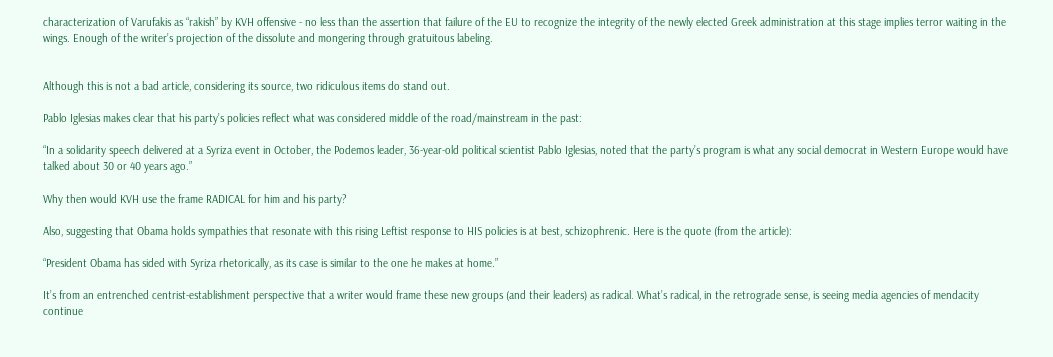characterization of Varufakis as “rakish” by KVH offensive - no less than the assertion that failure of the EU to recognize the integrity of the newly elected Greek administration at this stage implies terror waiting in the wings. Enough of the writer’s projection of the dissolute and mongering through gratuitous labeling.


Although this is not a bad article, considering its source, two ridiculous items do stand out.

Pablo Iglesias makes clear that his party’s policies reflect what was considered middle of the road/mainstream in the past:

“In a solidarity speech delivered at a Syriza event in October, the Podemos leader, 36-year-old political scientist Pablo Iglesias, noted that the party’s program is what any social democrat in Western Europe would have talked about 30 or 40 years ago.”

Why then would KVH use the frame RADICAL for him and his party?

Also, suggesting that Obama holds sympathies that resonate with this rising Leftist response to HIS policies is at best, schizophrenic. Here is the quote (from the article):

“President Obama has sided with Syriza rhetorically, as its case is similar to the one he makes at home.”

It’s from an entrenched centrist-establishment perspective that a writer would frame these new groups (and their leaders) as radical. What’s radical, in the retrograde sense, is seeing media agencies of mendacity continue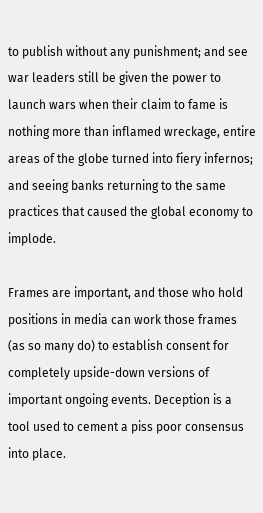to publish without any punishment; and see war leaders still be given the power to launch wars when their claim to fame is nothing more than inflamed wreckage, entire areas of the globe turned into fiery infernos; and seeing banks returning to the same practices that caused the global economy to implode.

Frames are important, and those who hold positions in media can work those frames (as so many do) to establish consent for completely upside-down versions of important ongoing events. Deception is a tool used to cement a piss poor consensus into place.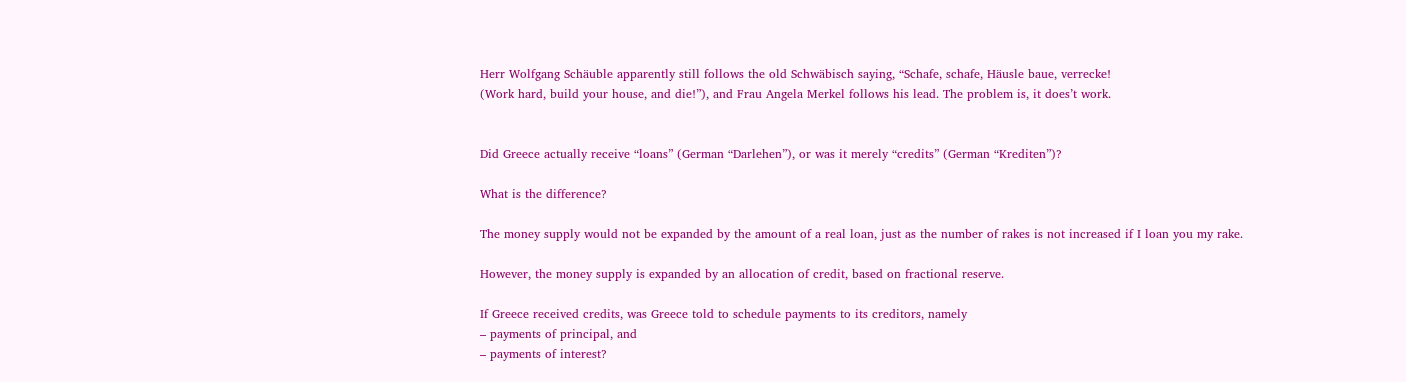Herr Wolfgang Schäuble apparently still follows the old Schwäbisch saying, “Schafe, schafe, Häusle baue, verrecke!
(Work hard, build your house, and die!”), and Frau Angela Merkel follows his lead. The problem is, it does’t work.


Did Greece actually receive “loans” (German “Darlehen”), or was it merely “credits” (German “Krediten”)?

What is the difference?

The money supply would not be expanded by the amount of a real loan, just as the number of rakes is not increased if I loan you my rake.

However, the money supply is expanded by an allocation of credit, based on fractional reserve.

If Greece received credits, was Greece told to schedule payments to its creditors, namely
– payments of principal, and
– payments of interest?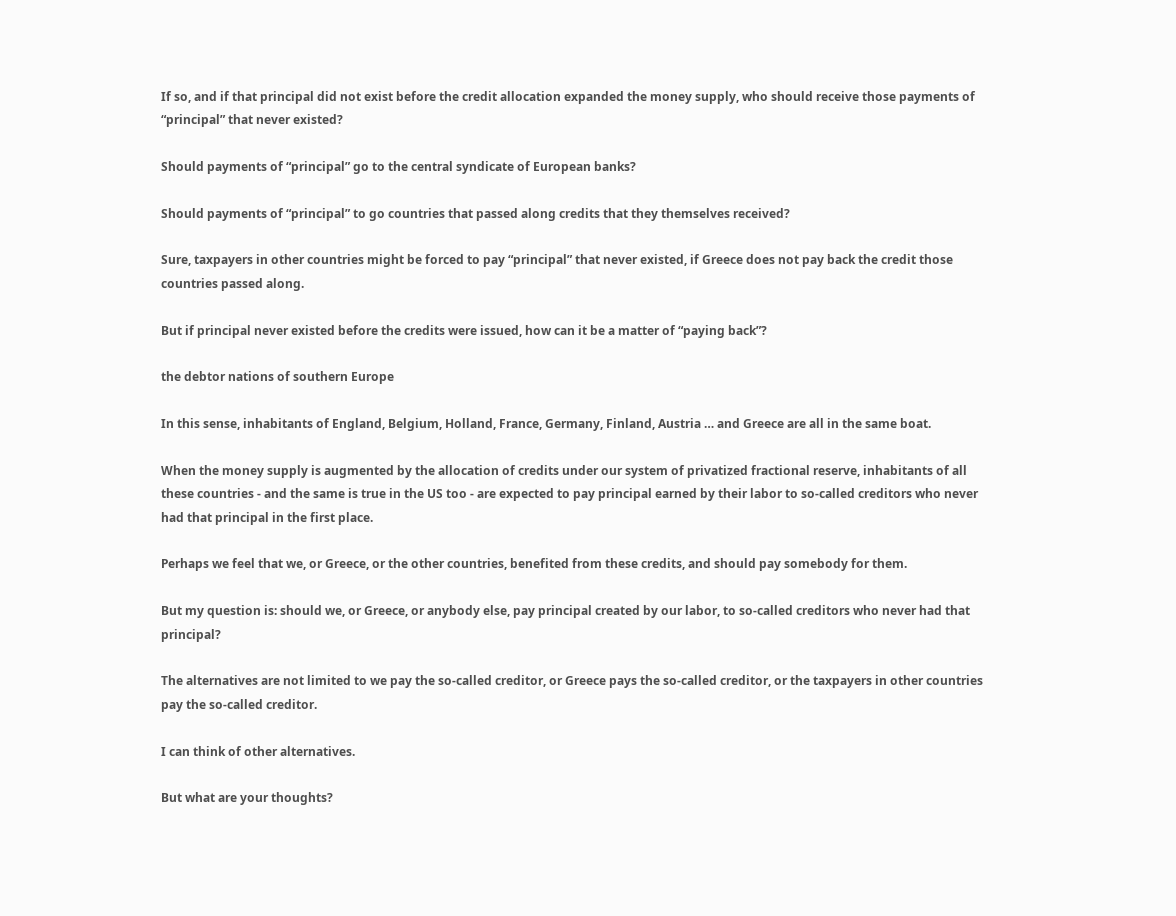If so, and if that principal did not exist before the credit allocation expanded the money supply, who should receive those payments of “principal” that never existed?

Should payments of “principal” go to the central syndicate of European banks?

Should payments of “principal” to go countries that passed along credits that they themselves received?

Sure, taxpayers in other countries might be forced to pay “principal” that never existed, if Greece does not pay back the credit those countries passed along.

But if principal never existed before the credits were issued, how can it be a matter of “paying back”?

the debtor nations of southern Europe

In this sense, inhabitants of England, Belgium, Holland, France, Germany, Finland, Austria … and Greece are all in the same boat.

When the money supply is augmented by the allocation of credits under our system of privatized fractional reserve, inhabitants of all these countries - and the same is true in the US too - are expected to pay principal earned by their labor to so-called creditors who never had that principal in the first place.

Perhaps we feel that we, or Greece, or the other countries, benefited from these credits, and should pay somebody for them.

But my question is: should we, or Greece, or anybody else, pay principal created by our labor, to so-called creditors who never had that principal?

The alternatives are not limited to we pay the so-called creditor, or Greece pays the so-called creditor, or the taxpayers in other countries pay the so-called creditor.

I can think of other alternatives.

But what are your thoughts?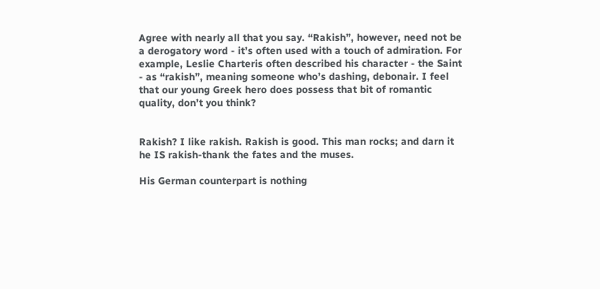Agree with nearly all that you say. “Rakish”, however, need not be a derogatory word - it’s often used with a touch of admiration. For example, Leslie Charteris often described his character - the Saint - as “rakish”, meaning someone who’s dashing, debonair. I feel that our young Greek hero does possess that bit of romantic quality, don’t you think?


Rakish? I like rakish. Rakish is good. This man rocks; and darn it he IS rakish-thank the fates and the muses.

His German counterpart is nothing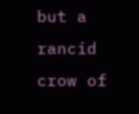but a rancid crow of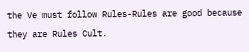the Ve must follow Rules-Rules are good because they are Rules Cult.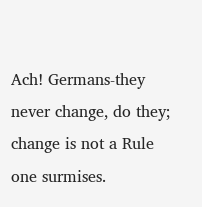Ach! Germans-they never change, do they; change is not a Rule one surmises.